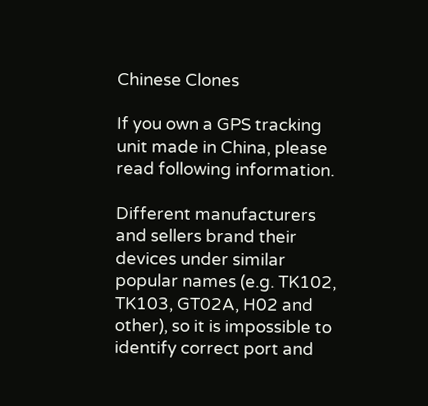Chinese Clones

If you own a GPS tracking unit made in China, please read following information.

Different manufacturers and sellers brand their devices under similar popular names (e.g. TK102, TK103, GT02A, H02 and other), so it is impossible to identify correct port and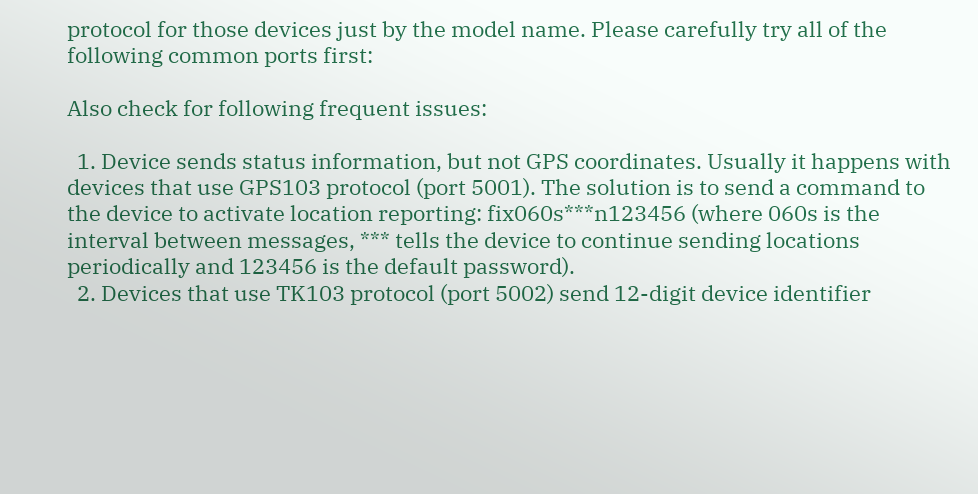protocol for those devices just by the model name. Please carefully try all of the following common ports first:

Also check for following frequent issues:

  1. Device sends status information, but not GPS coordinates. Usually it happens with devices that use GPS103 protocol (port 5001). The solution is to send a command to the device to activate location reporting: fix060s***n123456 (where 060s is the interval between messages, *** tells the device to continue sending locations periodically and 123456 is the default password).
  2. Devices that use TK103 protocol (port 5002) send 12-digit device identifier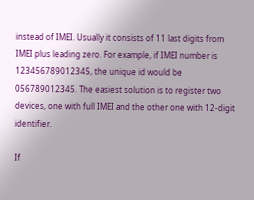instead of IMEI. Usually it consists of 11 last digits from IMEI plus leading zero. For example, if IMEI number is 123456789012345, the unique id would be 056789012345. The easiest solution is to register two devices, one with full IMEI and the other one with 12-digit identifier.

If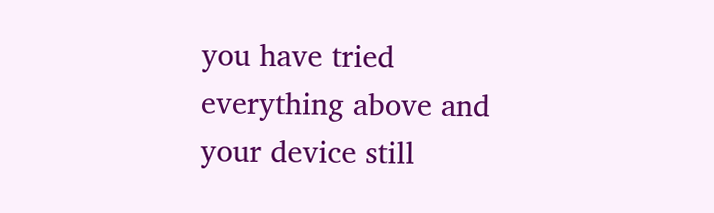you have tried everything above and your device still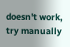doesn't work, try manually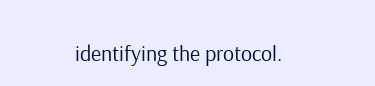identifying the protocol.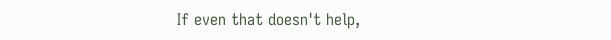If even that doesn't help,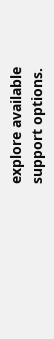explore available support options.